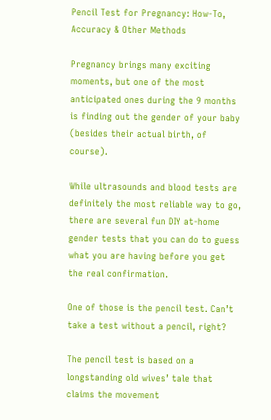Pencil Test for Pregnancy: How-To, Accuracy & Other Methods

Pregnancy brings many exciting moments, but one of the most anticipated ones during the 9 months is finding out the gender of your baby (besides their actual birth, of course).

While ultrasounds and blood tests are definitely the most reliable way to go, there are several fun DIY at-home gender tests that you can do to guess what you are having before you get the real confirmation.

One of those is the pencil test. Can’t take a test without a pencil, right?

The pencil test is based on a longstanding old wives’ tale that claims the movement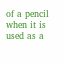of a pencil when it is used as a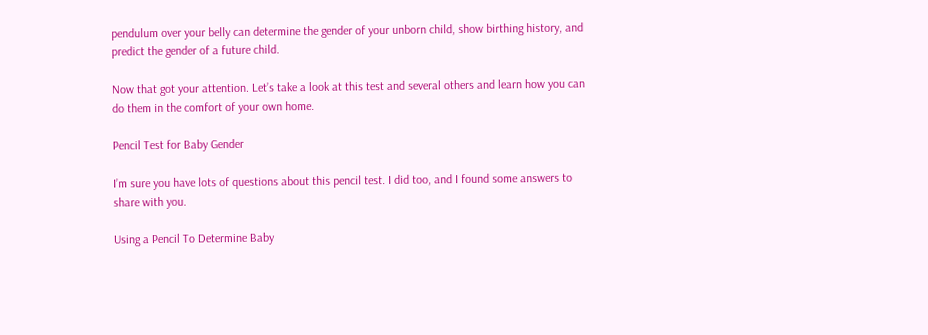pendulum over your belly can determine the gender of your unborn child, show birthing history, and predict the gender of a future child.

Now that got your attention. Let’s take a look at this test and several others and learn how you can do them in the comfort of your own home.

Pencil Test for Baby Gender

I’m sure you have lots of questions about this pencil test. I did too, and I found some answers to share with you.

Using a Pencil To Determine Baby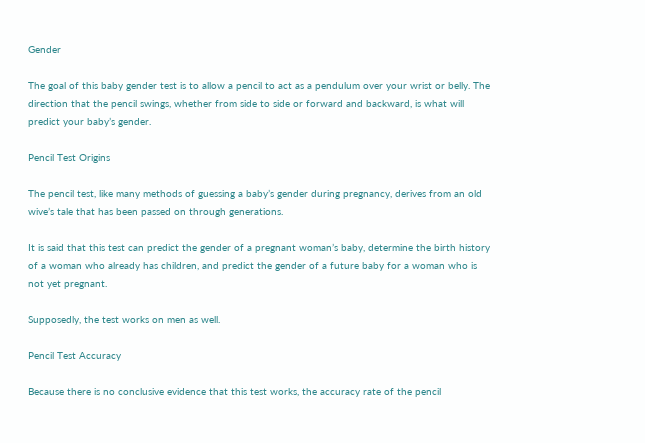Gender

The goal of this baby gender test is to allow a pencil to act as a pendulum over your wrist or belly. The direction that the pencil swings, whether from side to side or forward and backward, is what will predict your baby’s gender.

Pencil Test Origins

The pencil test, like many methods of guessing a baby’s gender during pregnancy, derives from an old wive’s tale that has been passed on through generations.

It is said that this test can predict the gender of a pregnant woman’s baby, determine the birth history of a woman who already has children, and predict the gender of a future baby for a woman who is not yet pregnant.

Supposedly, the test works on men as well.

Pencil Test Accuracy

Because there is no conclusive evidence that this test works, the accuracy rate of the pencil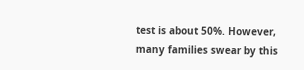test is about 50%. However, many families swear by this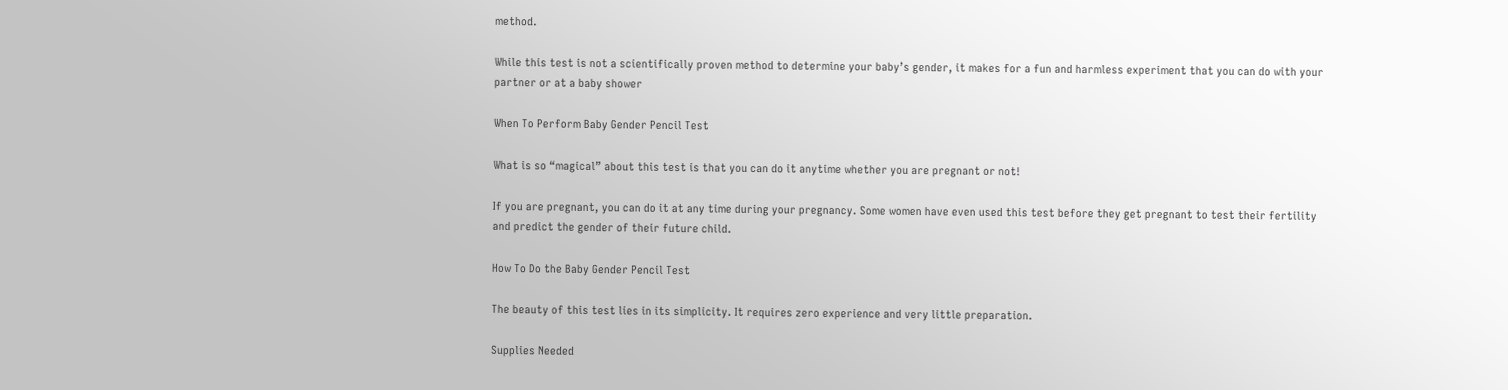method.

While this test is not a scientifically proven method to determine your baby’s gender, it makes for a fun and harmless experiment that you can do with your partner or at a baby shower

When To Perform Baby Gender Pencil Test

What is so “magical” about this test is that you can do it anytime whether you are pregnant or not!

If you are pregnant, you can do it at any time during your pregnancy. Some women have even used this test before they get pregnant to test their fertility and predict the gender of their future child.

How To Do the Baby Gender Pencil Test

The beauty of this test lies in its simplicity. It requires zero experience and very little preparation.

Supplies Needed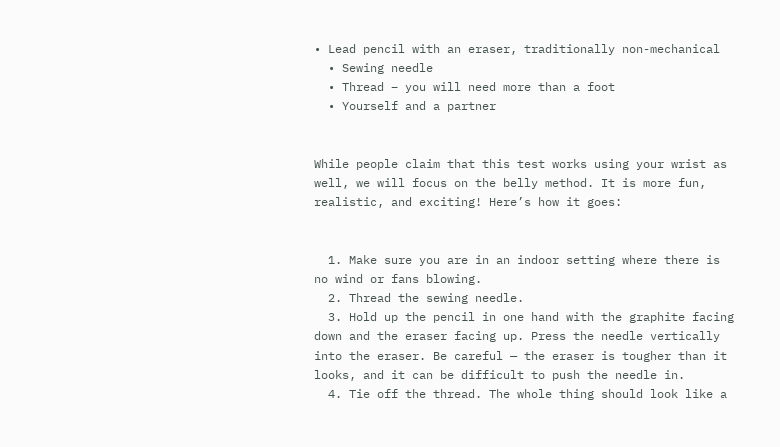• Lead pencil with an eraser, traditionally non-mechanical
  • Sewing needle
  • Thread – you will need more than a foot
  • Yourself and a partner


While people claim that this test works using your wrist as well, we will focus on the belly method. It is more fun, realistic, and exciting! Here’s how it goes:


  1. Make sure you are in an indoor setting where there is no wind or fans blowing.
  2. Thread the sewing needle.
  3. Hold up the pencil in one hand with the graphite facing down and the eraser facing up. Press the needle vertically into the eraser. Be careful — the eraser is tougher than it looks, and it can be difficult to push the needle in.
  4. Tie off the thread. The whole thing should look like a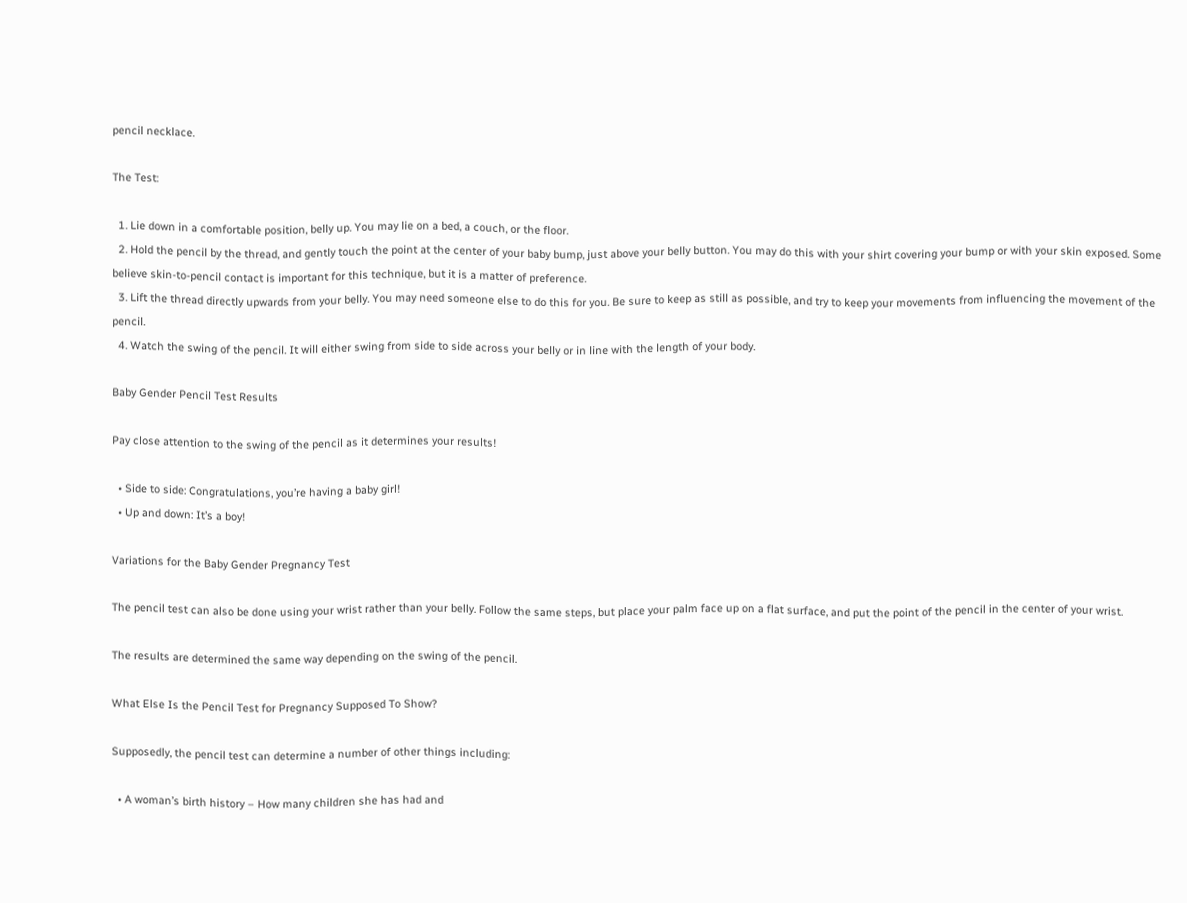pencil necklace.

The Test:

  1. Lie down in a comfortable position, belly up. You may lie on a bed, a couch, or the floor.
  2. Hold the pencil by the thread, and gently touch the point at the center of your baby bump, just above your belly button. You may do this with your shirt covering your bump or with your skin exposed. Some believe skin-to-pencil contact is important for this technique, but it is a matter of preference.
  3. Lift the thread directly upwards from your belly. You may need someone else to do this for you. Be sure to keep as still as possible, and try to keep your movements from influencing the movement of the pencil.
  4. Watch the swing of the pencil. It will either swing from side to side across your belly or in line with the length of your body.

Baby Gender Pencil Test Results

Pay close attention to the swing of the pencil as it determines your results!

  • Side to side: Congratulations, you’re having a baby girl!
  • Up and down: It’s a boy!

Variations for the Baby Gender Pregnancy Test

The pencil test can also be done using your wrist rather than your belly. Follow the same steps, but place your palm face up on a flat surface, and put the point of the pencil in the center of your wrist.

The results are determined the same way depending on the swing of the pencil.

What Else Is the Pencil Test for Pregnancy Supposed To Show?

Supposedly, the pencil test can determine a number of other things including:

  • A woman’s birth history – How many children she has had and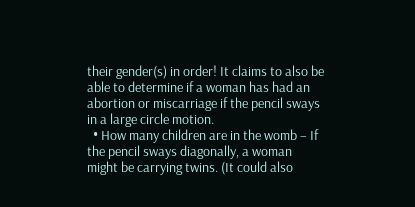their gender(s) in order! It claims to also be able to determine if a woman has had an abortion or miscarriage if the pencil sways in a large circle motion.
  • How many children are in the womb – If the pencil sways diagonally, a woman might be carrying twins. (It could also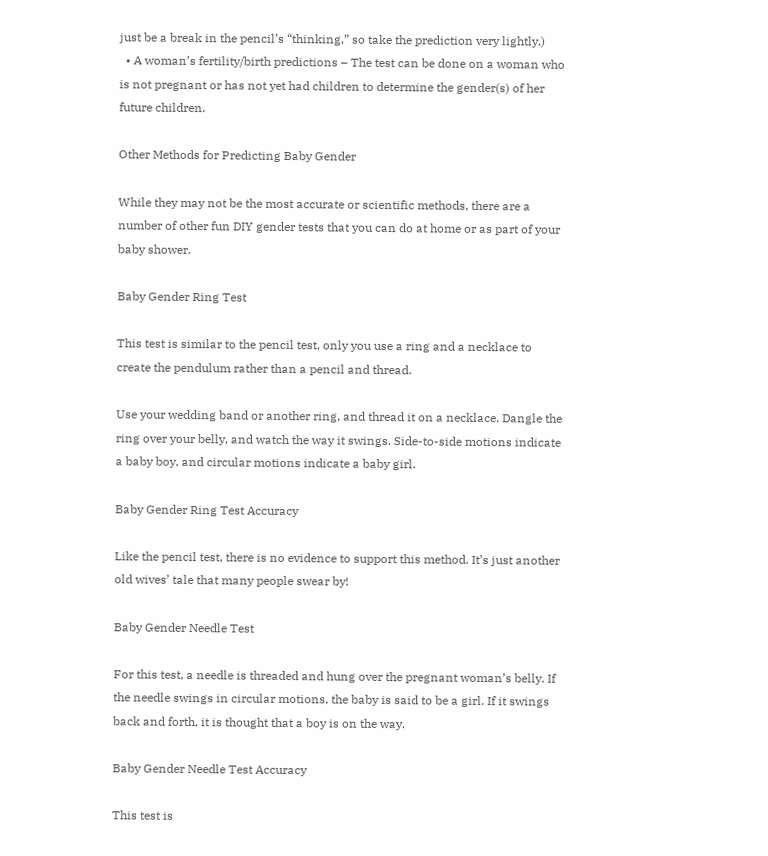just be a break in the pencil’s “thinking,” so take the prediction very lightly.)
  • A woman’s fertility/birth predictions – The test can be done on a woman who is not pregnant or has not yet had children to determine the gender(s) of her future children.

Other Methods for Predicting Baby Gender

While they may not be the most accurate or scientific methods, there are a number of other fun DIY gender tests that you can do at home or as part of your baby shower.

Baby Gender Ring Test

This test is similar to the pencil test, only you use a ring and a necklace to create the pendulum rather than a pencil and thread.

Use your wedding band or another ring, and thread it on a necklace. Dangle the ring over your belly, and watch the way it swings. Side-to-side motions indicate a baby boy, and circular motions indicate a baby girl.

Baby Gender Ring Test Accuracy

Like the pencil test, there is no evidence to support this method. It’s just another old wives’ tale that many people swear by!

Baby Gender Needle Test

For this test, a needle is threaded and hung over the pregnant woman’s belly. If the needle swings in circular motions, the baby is said to be a girl. If it swings back and forth, it is thought that a boy is on the way.

Baby Gender Needle Test Accuracy

This test is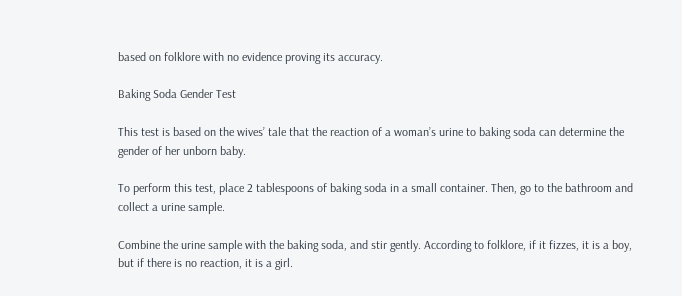based on folklore with no evidence proving its accuracy.

Baking Soda Gender Test

This test is based on the wives’ tale that the reaction of a woman’s urine to baking soda can determine the gender of her unborn baby.

To perform this test, place 2 tablespoons of baking soda in a small container. Then, go to the bathroom and collect a urine sample.

Combine the urine sample with the baking soda, and stir gently. According to folklore, if it fizzes, it is a boy, but if there is no reaction, it is a girl.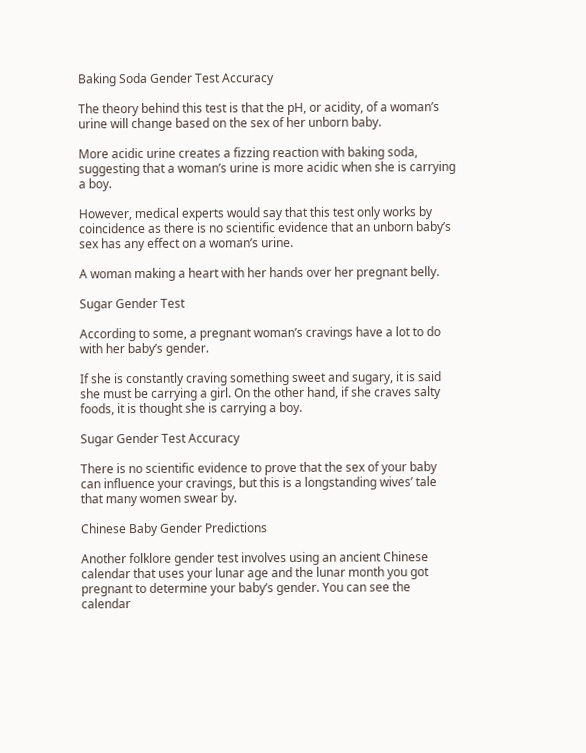Baking Soda Gender Test Accuracy

The theory behind this test is that the pH, or acidity, of a woman’s urine will change based on the sex of her unborn baby.

More acidic urine creates a fizzing reaction with baking soda, suggesting that a woman’s urine is more acidic when she is carrying a boy.

However, medical experts would say that this test only works by coincidence as there is no scientific evidence that an unborn baby’s sex has any effect on a woman’s urine.

A woman making a heart with her hands over her pregnant belly.

Sugar Gender Test

According to some, a pregnant woman’s cravings have a lot to do with her baby’s gender.

If she is constantly craving something sweet and sugary, it is said she must be carrying a girl. On the other hand, if she craves salty foods, it is thought she is carrying a boy.

Sugar Gender Test Accuracy

There is no scientific evidence to prove that the sex of your baby can influence your cravings, but this is a longstanding wives’ tale that many women swear by.

Chinese Baby Gender Predictions

Another folklore gender test involves using an ancient Chinese calendar that uses your lunar age and the lunar month you got pregnant to determine your baby’s gender. You can see the calendar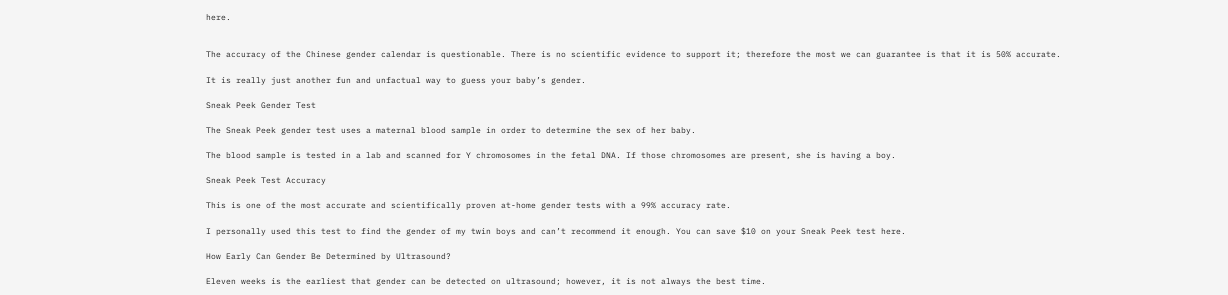here.


The accuracy of the Chinese gender calendar is questionable. There is no scientific evidence to support it; therefore the most we can guarantee is that it is 50% accurate.

It is really just another fun and unfactual way to guess your baby’s gender.

Sneak Peek Gender Test

The Sneak Peek gender test uses a maternal blood sample in order to determine the sex of her baby.

The blood sample is tested in a lab and scanned for Y chromosomes in the fetal DNA. If those chromosomes are present, she is having a boy.

Sneak Peek Test Accuracy

This is one of the most accurate and scientifically proven at-home gender tests with a 99% accuracy rate.

I personally used this test to find the gender of my twin boys and can’t recommend it enough. You can save $10 on your Sneak Peek test here.

How Early Can Gender Be Determined by Ultrasound?

Eleven weeks is the earliest that gender can be detected on ultrasound; however, it is not always the best time.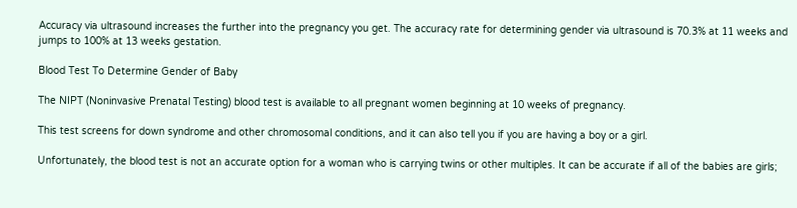Accuracy via ultrasound increases the further into the pregnancy you get. The accuracy rate for determining gender via ultrasound is 70.3% at 11 weeks and jumps to 100% at 13 weeks gestation.

Blood Test To Determine Gender of Baby

The NIPT (Noninvasive Prenatal Testing) blood test is available to all pregnant women beginning at 10 weeks of pregnancy.

This test screens for down syndrome and other chromosomal conditions, and it can also tell you if you are having a boy or a girl.

Unfortunately, the blood test is not an accurate option for a woman who is carrying twins or other multiples. It can be accurate if all of the babies are girls;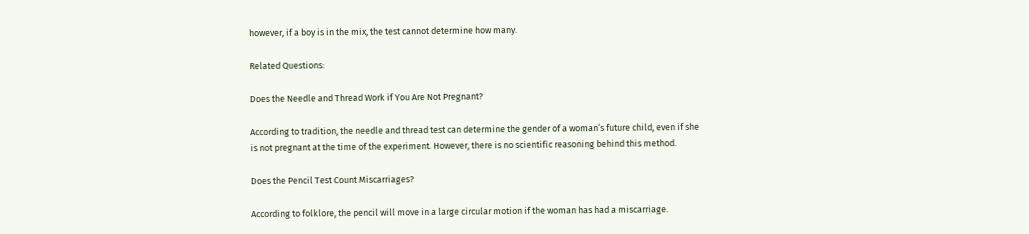however, if a boy is in the mix, the test cannot determine how many.

Related Questions:

Does the Needle and Thread Work if You Are Not Pregnant?

According to tradition, the needle and thread test can determine the gender of a woman’s future child, even if she is not pregnant at the time of the experiment. However, there is no scientific reasoning behind this method.

Does the Pencil Test Count Miscarriages?

According to folklore, the pencil will move in a large circular motion if the woman has had a miscarriage.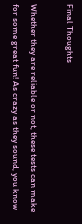Final Thoughts

Whether they are reliable or not, these tests can make for some great fun! As crazy as they sound, you know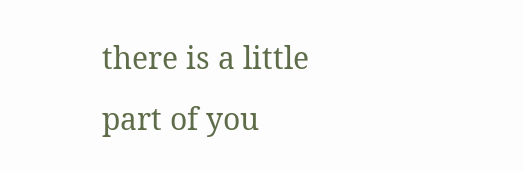there is a little part of you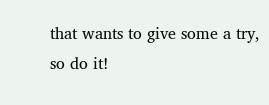that wants to give some a try, so do it!